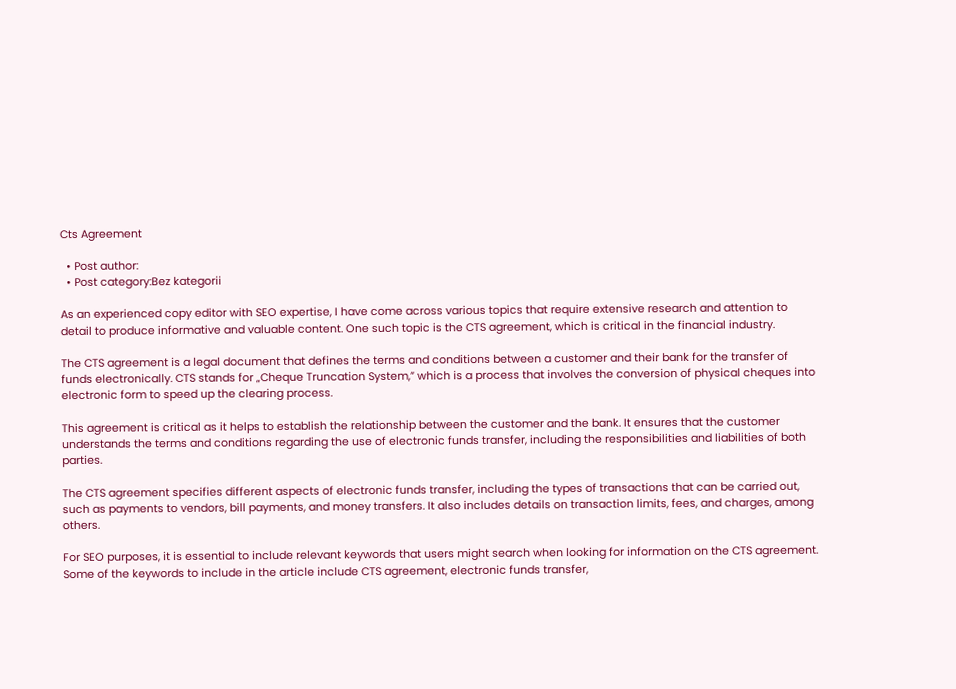Cts Agreement

  • Post author:
  • Post category:Bez kategorii

As an experienced copy editor with SEO expertise, I have come across various topics that require extensive research and attention to detail to produce informative and valuable content. One such topic is the CTS agreement, which is critical in the financial industry.

The CTS agreement is a legal document that defines the terms and conditions between a customer and their bank for the transfer of funds electronically. CTS stands for „Cheque Truncation System,” which is a process that involves the conversion of physical cheques into electronic form to speed up the clearing process.

This agreement is critical as it helps to establish the relationship between the customer and the bank. It ensures that the customer understands the terms and conditions regarding the use of electronic funds transfer, including the responsibilities and liabilities of both parties.

The CTS agreement specifies different aspects of electronic funds transfer, including the types of transactions that can be carried out, such as payments to vendors, bill payments, and money transfers. It also includes details on transaction limits, fees, and charges, among others.

For SEO purposes, it is essential to include relevant keywords that users might search when looking for information on the CTS agreement. Some of the keywords to include in the article include CTS agreement, electronic funds transfer,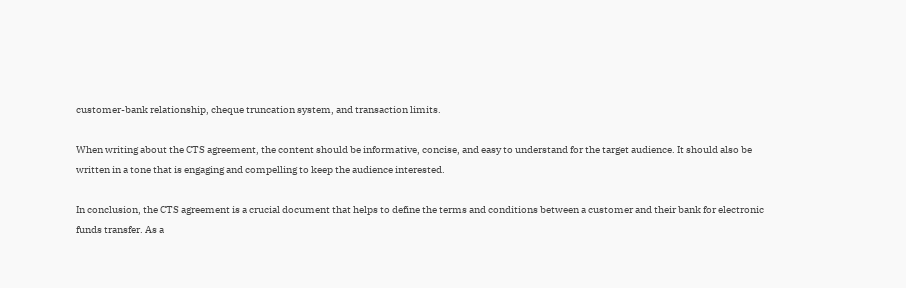customer-bank relationship, cheque truncation system, and transaction limits.

When writing about the CTS agreement, the content should be informative, concise, and easy to understand for the target audience. It should also be written in a tone that is engaging and compelling to keep the audience interested.

In conclusion, the CTS agreement is a crucial document that helps to define the terms and conditions between a customer and their bank for electronic funds transfer. As a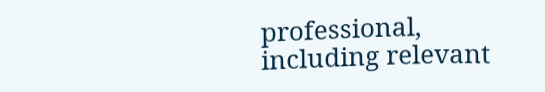professional, including relevant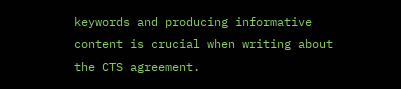keywords and producing informative content is crucial when writing about the CTS agreement.